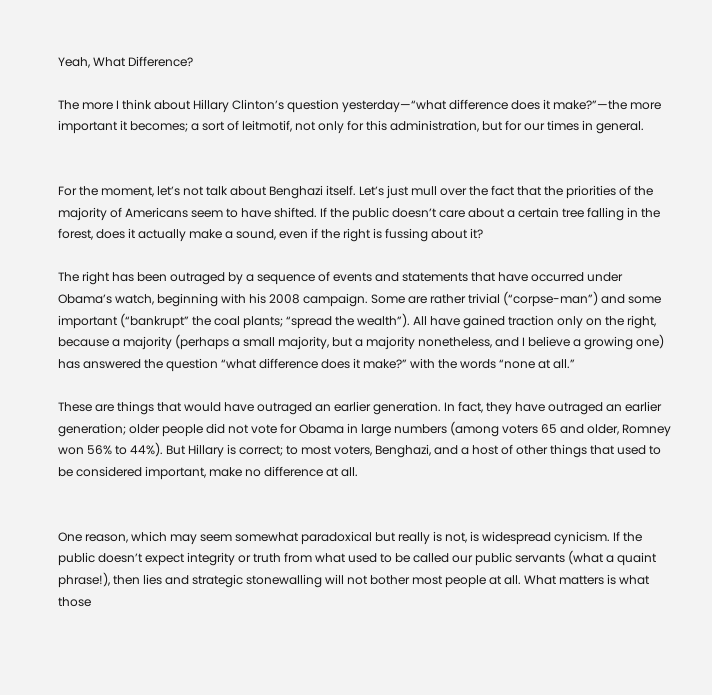Yeah, What Difference?

The more I think about Hillary Clinton’s question yesterday—“what difference does it make?”—the more important it becomes; a sort of leitmotif, not only for this administration, but for our times in general.


For the moment, let’s not talk about Benghazi itself. Let’s just mull over the fact that the priorities of the majority of Americans seem to have shifted. If the public doesn’t care about a certain tree falling in the forest, does it actually make a sound, even if the right is fussing about it?

The right has been outraged by a sequence of events and statements that have occurred under Obama’s watch, beginning with his 2008 campaign. Some are rather trivial (“corpse-man”) and some important (“bankrupt” the coal plants; “spread the wealth”). All have gained traction only on the right, because a majority (perhaps a small majority, but a majority nonetheless, and I believe a growing one) has answered the question “what difference does it make?” with the words “none at all.”

These are things that would have outraged an earlier generation. In fact, they have outraged an earlier generation; older people did not vote for Obama in large numbers (among voters 65 and older, Romney won 56% to 44%). But Hillary is correct; to most voters, Benghazi, and a host of other things that used to be considered important, make no difference at all.


One reason, which may seem somewhat paradoxical but really is not, is widespread cynicism. If the public doesn’t expect integrity or truth from what used to be called our public servants (what a quaint phrase!), then lies and strategic stonewalling will not bother most people at all. What matters is what those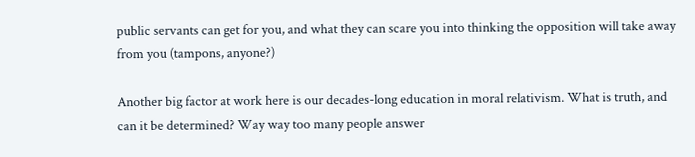public servants can get for you, and what they can scare you into thinking the opposition will take away from you (tampons, anyone?)

Another big factor at work here is our decades-long education in moral relativism. What is truth, and can it be determined? Way way too many people answer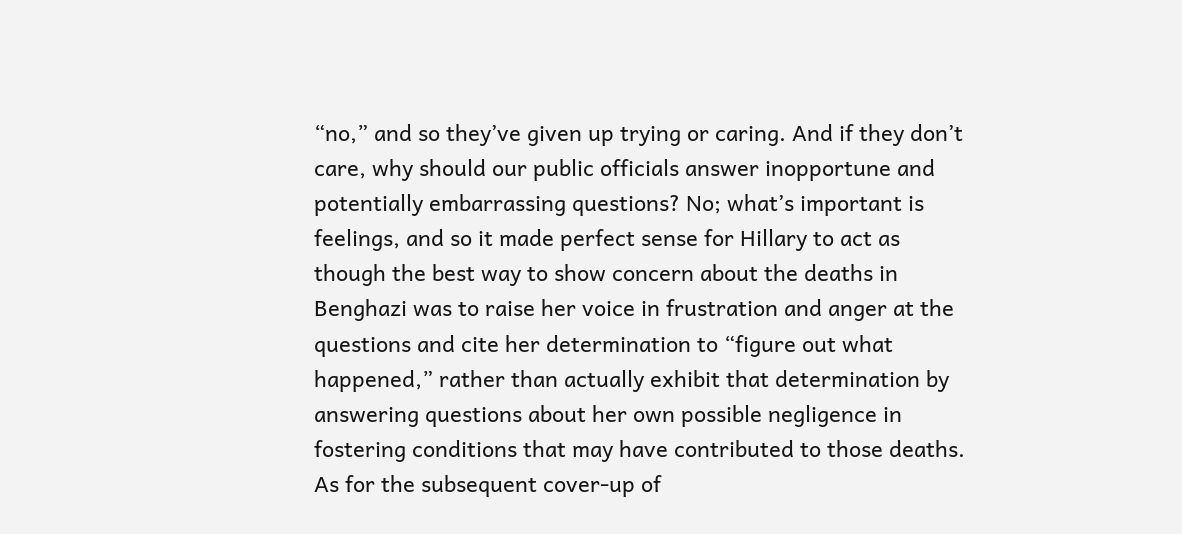“no,” and so they’ve given up trying or caring. And if they don’t care, why should our public officials answer inopportune and potentially embarrassing questions? No; what’s important is feelings, and so it made perfect sense for Hillary to act as though the best way to show concern about the deaths in Benghazi was to raise her voice in frustration and anger at the questions and cite her determination to “figure out what happened,” rather than actually exhibit that determination by answering questions about her own possible negligence in fostering conditions that may have contributed to those deaths. As for the subsequent cover-up of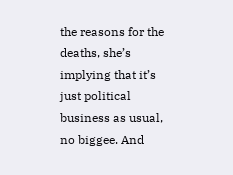the reasons for the deaths, she’s implying that it’s just political business as usual, no biggee. And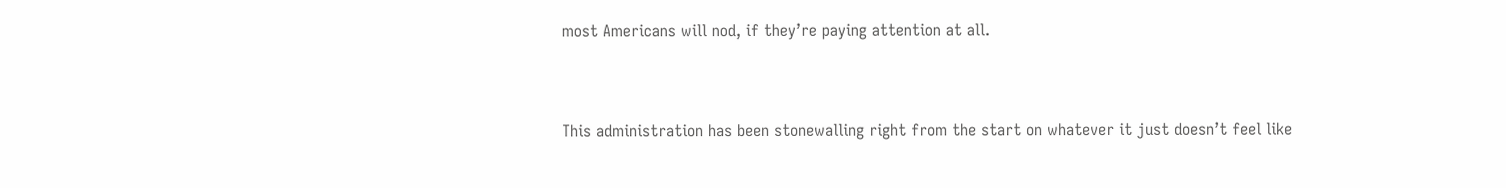most Americans will nod, if they’re paying attention at all.


This administration has been stonewalling right from the start on whatever it just doesn’t feel like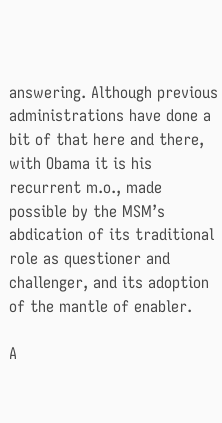answering. Although previous administrations have done a bit of that here and there, with Obama it is his recurrent m.o., made possible by the MSM’s abdication of its traditional role as questioner and challenger, and its adoption of the mantle of enabler.

A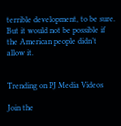terrible development, to be sure. But it would not be possible if the American people didn’t allow it.


Trending on PJ Media Videos

Join the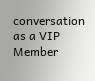conversation as a VIP Member